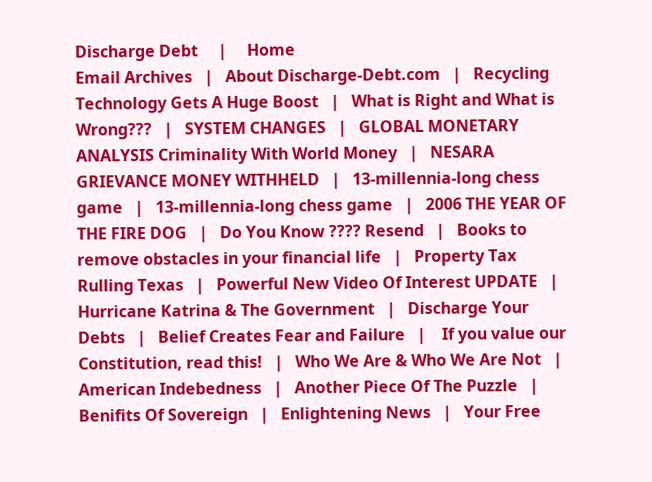Discharge Debt     |     Home
Email Archives   |   About Discharge-Debt.com   |   Recycling Technology Gets A Huge Boost   |   What is Right and What is Wrong???   |   SYSTEM CHANGES   |   GLOBAL MONETARY ANALYSIS Criminality With World Money   |   NESARA GRIEVANCE MONEY WITHHELD   |   13-millennia-long chess game   |   13-millennia-long chess game   |   2006 THE YEAR OF THE FIRE DOG   |   Do You Know ???? Resend   |   Books to remove obstacles in your financial life   |   Property Tax Rulling Texas   |   Powerful New Video Of Interest UPDATE   |   Hurricane Katrina & The Government   |   Discharge Your Debts   |   Belief Creates Fear and Failure   |    If you value our Constitution, read this!   |   Who We Are & Who We Are Not   |   American Indebedness   |   Another Piece Of The Puzzle   |   Benifits Of Sovereign   |   Enlightening News   |   Your Free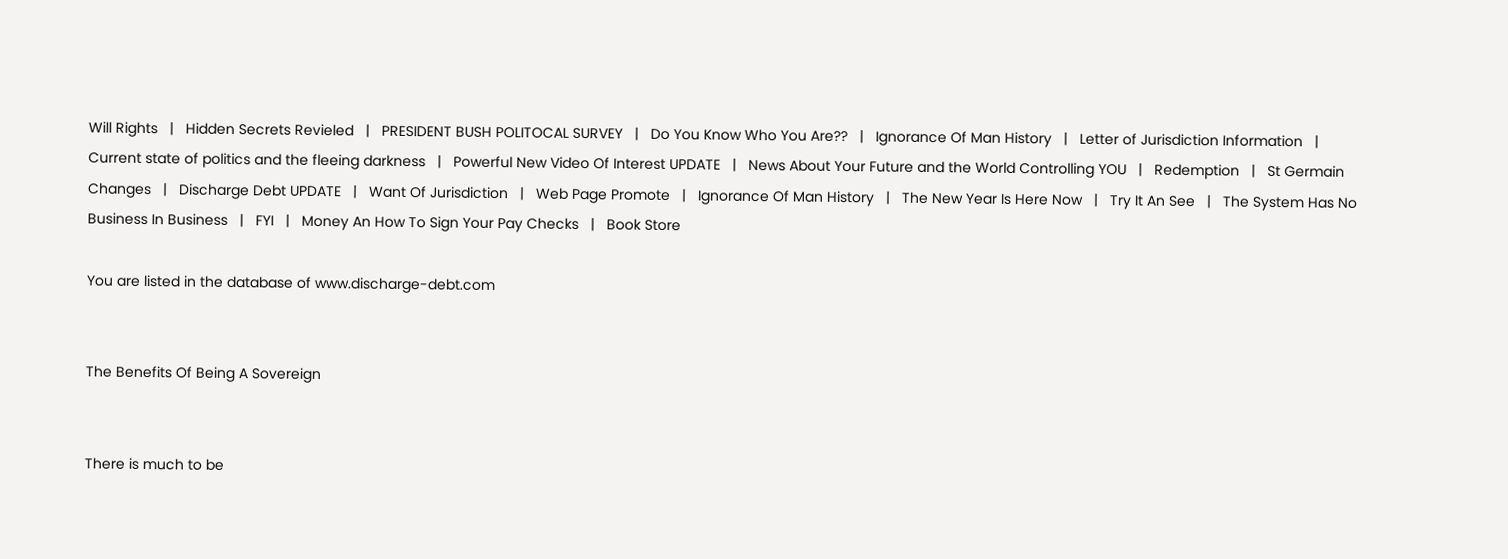Will Rights   |   Hidden Secrets Revieled   |   PRESIDENT BUSH POLITOCAL SURVEY   |   Do You Know Who You Are??   |   Ignorance Of Man History   |   Letter of Jurisdiction Information   |   Current state of politics and the fleeing darkness   |   Powerful New Video Of Interest UPDATE   |   News About Your Future and the World Controlling YOU   |   Redemption   |   St Germain Changes   |   Discharge Debt UPDATE   |   Want Of Jurisdiction   |   Web Page Promote   |   Ignorance Of Man History   |   The New Year Is Here Now   |   Try It An See   |   The System Has No Business In Business   |   FYI   |   Money An How To Sign Your Pay Checks   |   Book Store

You are listed in the database of www.discharge-debt.com


The Benefits Of Being A Sovereign


There is much to be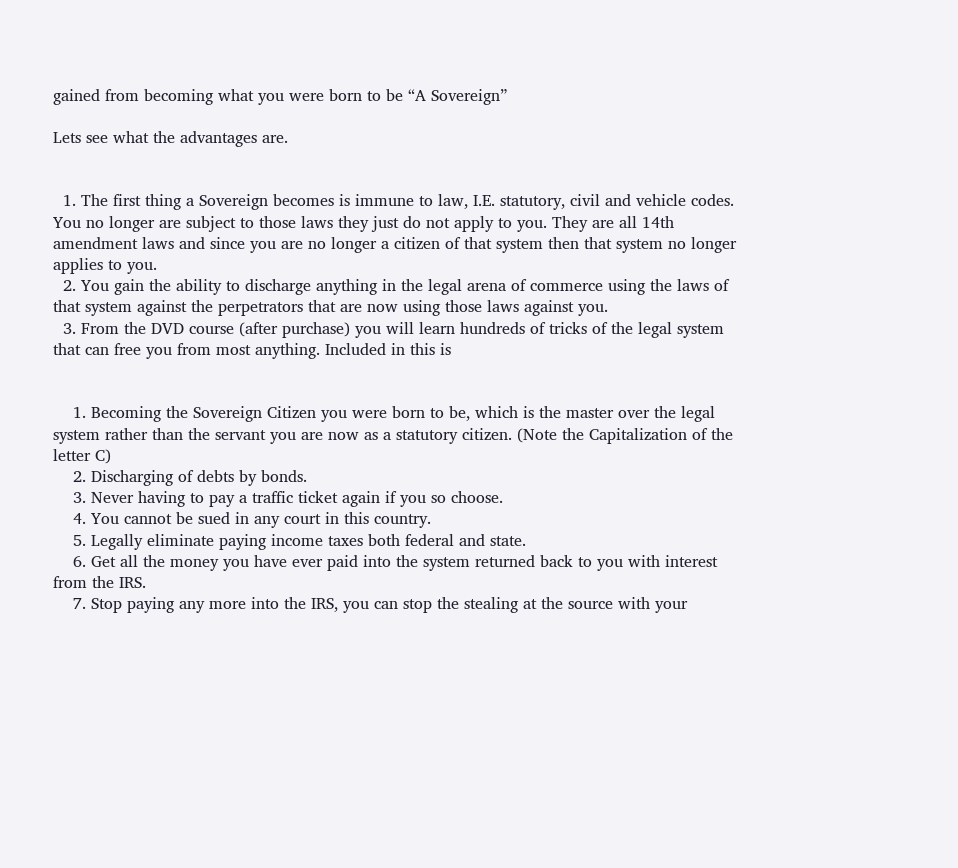gained from becoming what you were born to be “A Sovereign”

Lets see what the advantages are.


  1. The first thing a Sovereign becomes is immune to law, I.E. statutory, civil and vehicle codes. You no longer are subject to those laws they just do not apply to you. They are all 14th amendment laws and since you are no longer a citizen of that system then that system no longer applies to you.
  2. You gain the ability to discharge anything in the legal arena of commerce using the laws of that system against the perpetrators that are now using those laws against you.
  3. From the DVD course (after purchase) you will learn hundreds of tricks of the legal system that can free you from most anything. Included in this is


    1. Becoming the Sovereign Citizen you were born to be, which is the master over the legal system rather than the servant you are now as a statutory citizen. (Note the Capitalization of the letter C)
    2. Discharging of debts by bonds.
    3. Never having to pay a traffic ticket again if you so choose.
    4. You cannot be sued in any court in this country.
    5. Legally eliminate paying income taxes both federal and state.
    6. Get all the money you have ever paid into the system returned back to you with interest from the IRS.
    7. Stop paying any more into the IRS, you can stop the stealing at the source with your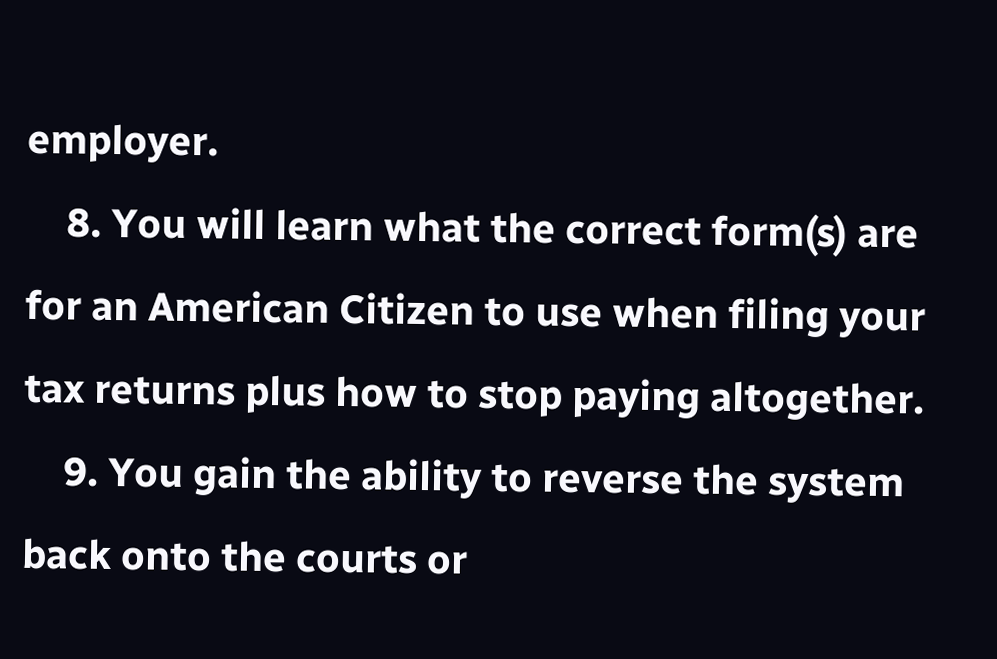employer.
    8. You will learn what the correct form(s) are for an American Citizen to use when filing your tax returns plus how to stop paying altogether.
    9. You gain the ability to reverse the system back onto the courts or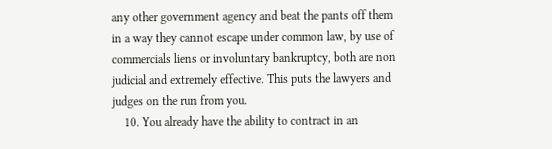any other government agency and beat the pants off them in a way they cannot escape under common law, by use of commercials liens or involuntary bankruptcy, both are non judicial and extremely effective. This puts the lawyers and judges on the run from you.
    10. You already have the ability to contract in an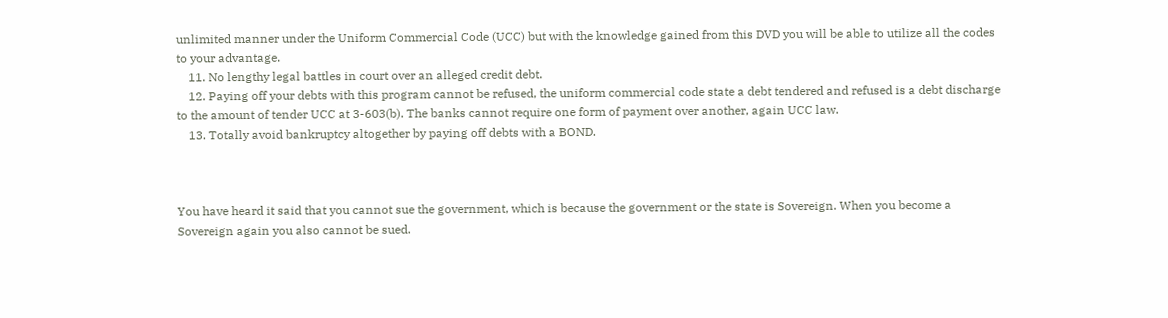unlimited manner under the Uniform Commercial Code (UCC) but with the knowledge gained from this DVD you will be able to utilize all the codes to your advantage.
    11. No lengthy legal battles in court over an alleged credit debt.
    12. Paying off your debts with this program cannot be refused, the uniform commercial code state a debt tendered and refused is a debt discharge to the amount of tender UCC at 3-603(b). The banks cannot require one form of payment over another, again UCC law.
    13. Totally avoid bankruptcy altogether by paying off debts with a BOND.



You have heard it said that you cannot sue the government, which is because the government or the state is Sovereign. When you become a Sovereign again you also cannot be sued.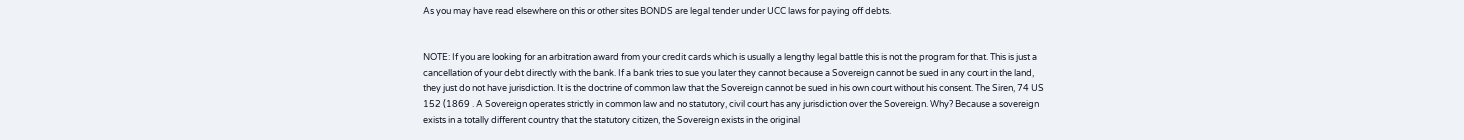As you may have read elsewhere on this or other sites BONDS are legal tender under UCC laws for paying off debts.


NOTE: If you are looking for an arbitration award from your credit cards which is usually a lengthy legal battle this is not the program for that. This is just a cancellation of your debt directly with the bank. If a bank tries to sue you later they cannot because a Sovereign cannot be sued in any court in the land, they just do not have jurisdiction. It is the doctrine of common law that the Sovereign cannot be sued in his own court without his consent. The Siren, 74 US 152 (1869 . A Sovereign operates strictly in common law and no statutory, civil court has any jurisdiction over the Sovereign. Why? Because a sovereign exists in a totally different country that the statutory citizen, the Sovereign exists in the original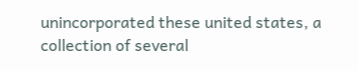unincorporated these united states, a collection of several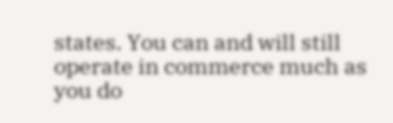states. You can and will still operate in commerce much as you do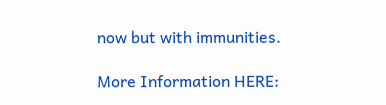now but with immunities.

More Information HERE: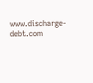www.discharge-debt.com